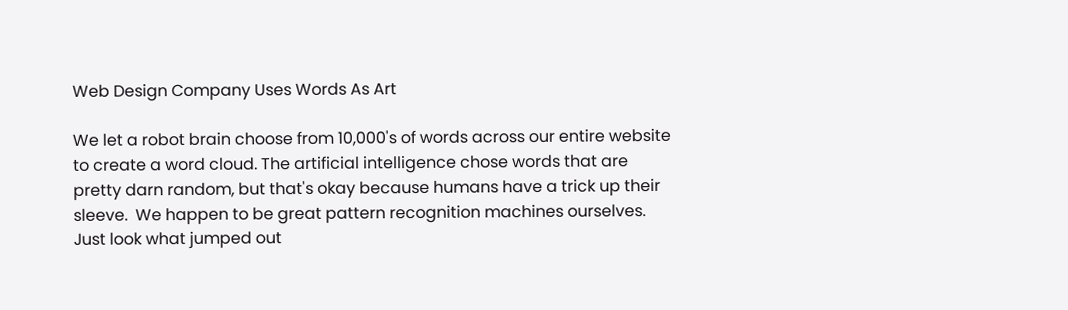Web Design Company Uses Words As Art

We let a robot brain choose from 10,000's of words across our entire website to create a word cloud. The artificial intelligence chose words that are pretty darn random, but that's okay because humans have a trick up their sleeve.  We happen to be great pattern recognition machines ourselves.  Just look what jumped out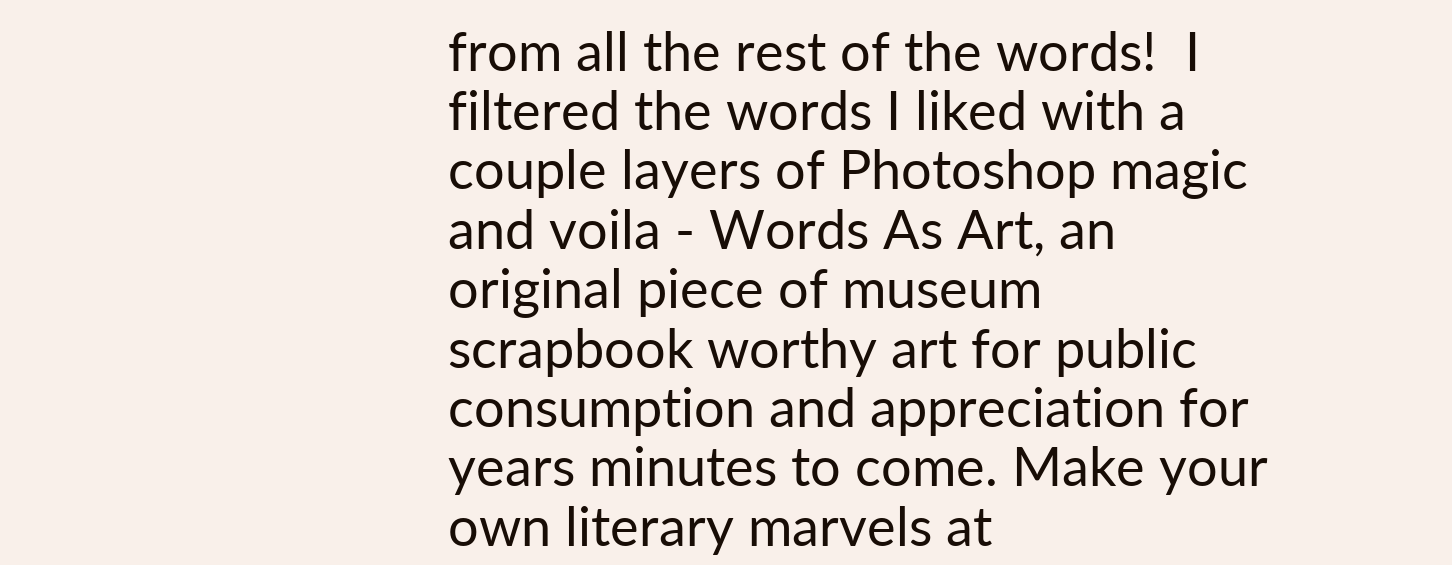from all the rest of the words!  I filtered the words I liked with a couple layers of Photoshop magic and voila - Words As Art, an original piece of museum scrapbook worthy art for public consumption and appreciation for years minutes to come. Make your own literary marvels at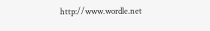http://www.wordle.net